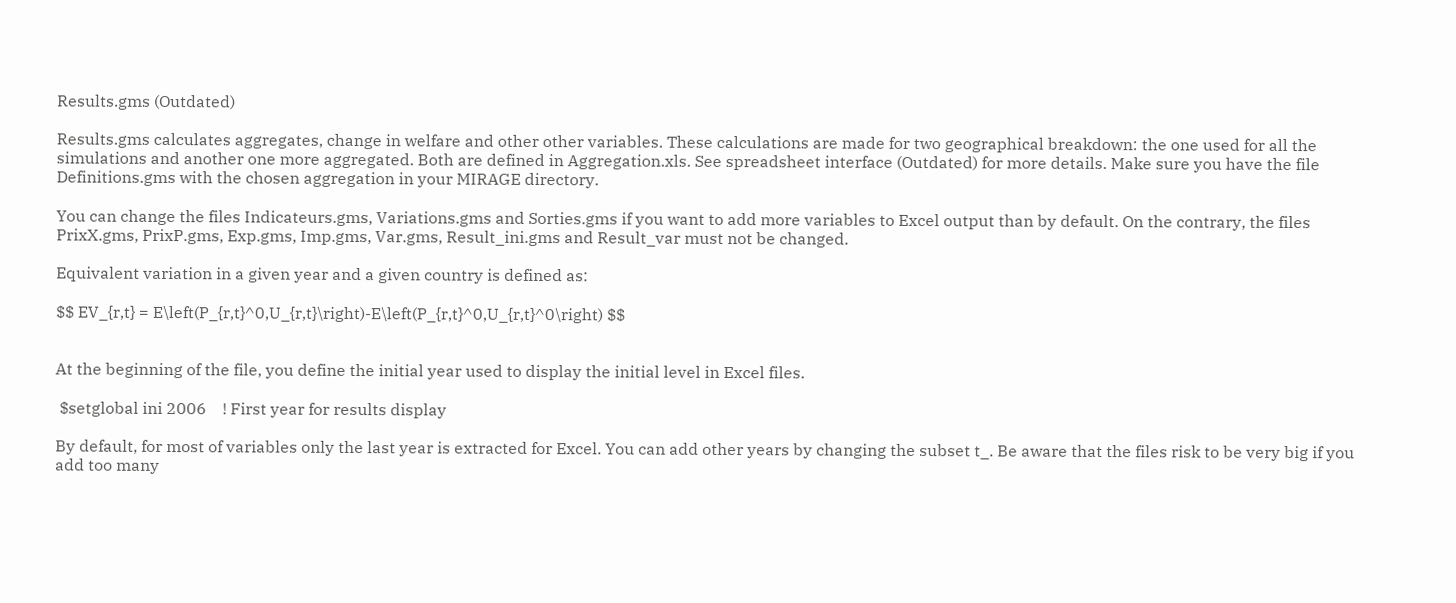Results.gms (Outdated)

Results.gms calculates aggregates, change in welfare and other other variables. These calculations are made for two geographical breakdown: the one used for all the simulations and another one more aggregated. Both are defined in Aggregation.xls. See spreadsheet interface (Outdated) for more details. Make sure you have the file Definitions.gms with the chosen aggregation in your MIRAGE directory.

You can change the files Indicateurs.gms, Variations.gms and Sorties.gms if you want to add more variables to Excel output than by default. On the contrary, the files PrixX.gms, PrixP.gms, Exp.gms, Imp.gms, Var.gms, Result_ini.gms and Result_var must not be changed.

Equivalent variation in a given year and a given country is defined as:

$$ EV_{r,t} = E\left(P_{r,t}^0,U_{r,t}\right)-E\left(P_{r,t}^0,U_{r,t}^0\right) $$


At the beginning of the file, you define the initial year used to display the initial level in Excel files.

 $setglobal ini 2006    ! First year for results display

By default, for most of variables only the last year is extracted for Excel. You can add other years by changing the subset t_. Be aware that the files risk to be very big if you add too many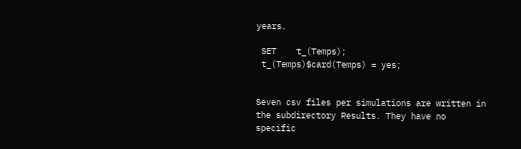years.

 SET    t_(Temps);
 t_(Temps)$card(Temps) = yes;


Seven csv files per simulations are written in the subdirectory Results. They have no specific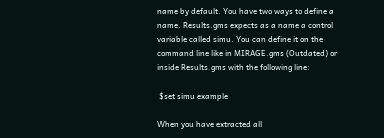name by default. You have two ways to define a name. Results.gms expects as a name a control variable called simu. You can define it on the command line like in MIRAGE.gms (Outdated) or inside Results.gms with the following line:

 $set simu example

When you have extracted all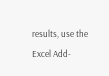results, use the Excel Add-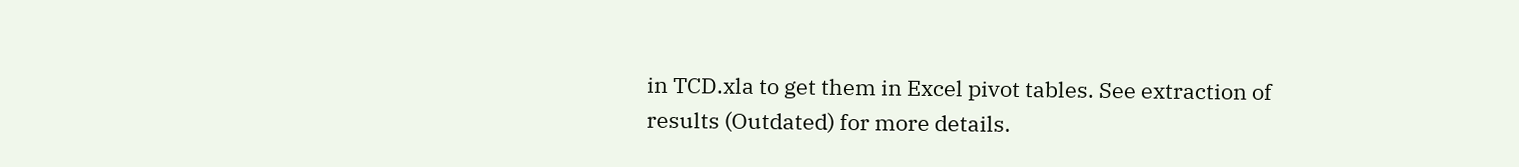in TCD.xla to get them in Excel pivot tables. See extraction of results (Outdated) for more details.